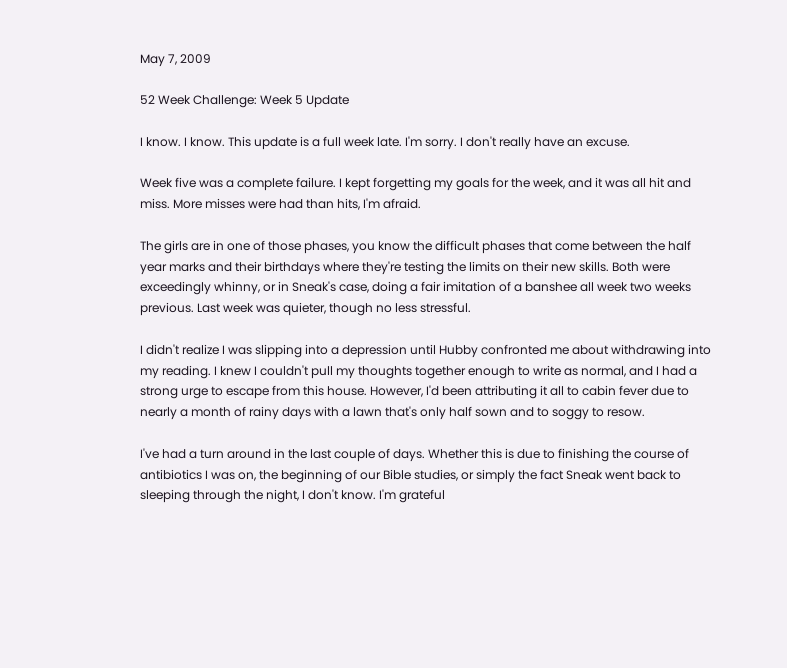May 7, 2009

52 Week Challenge: Week 5 Update

I know. I know. This update is a full week late. I'm sorry. I don't really have an excuse.

Week five was a complete failure. I kept forgetting my goals for the week, and it was all hit and miss. More misses were had than hits, I'm afraid.

The girls are in one of those phases, you know the difficult phases that come between the half year marks and their birthdays where they're testing the limits on their new skills. Both were exceedingly whinny, or in Sneak's case, doing a fair imitation of a banshee all week two weeks previous. Last week was quieter, though no less stressful.

I didn't realize I was slipping into a depression until Hubby confronted me about withdrawing into my reading. I knew I couldn't pull my thoughts together enough to write as normal, and I had a strong urge to escape from this house. However, I'd been attributing it all to cabin fever due to nearly a month of rainy days with a lawn that's only half sown and to soggy to resow.

I've had a turn around in the last couple of days. Whether this is due to finishing the course of antibiotics I was on, the beginning of our Bible studies, or simply the fact Sneak went back to sleeping through the night, I don't know. I'm grateful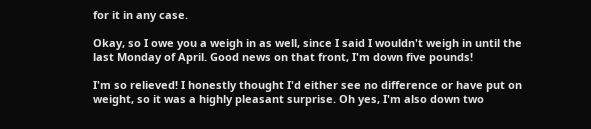for it in any case.

Okay, so I owe you a weigh in as well, since I said I wouldn't weigh in until the last Monday of April. Good news on that front, I'm down five pounds!

I'm so relieved! I honestly thought I'd either see no difference or have put on weight, so it was a highly pleasant surprise. Oh yes, I'm also down two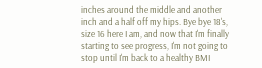inches around the middle and another inch and a half off my hips. Bye bye 18's, size 16 here I am, and now that I'm finally starting to see progress, I'm not going to stop until I'm back to a healthy BMI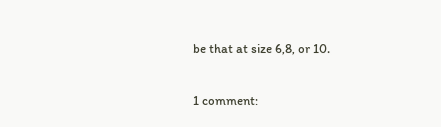be that at size 6,8, or 10.

1 comment: